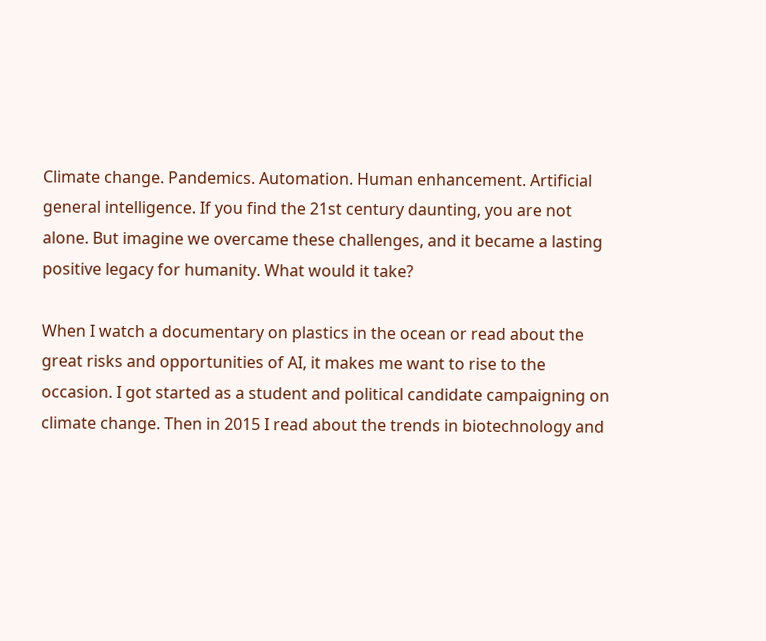Climate change. Pandemics. Automation. Human enhancement. Artificial general intelligence. If you find the 21st century daunting, you are not alone. But imagine we overcame these challenges, and it became a lasting positive legacy for humanity. What would it take?

When I watch a documentary on plastics in the ocean or read about the great risks and opportunities of AI, it makes me want to rise to the occasion. I got started as a student and political candidate campaigning on climate change. Then in 2015 I read about the trends in biotechnology and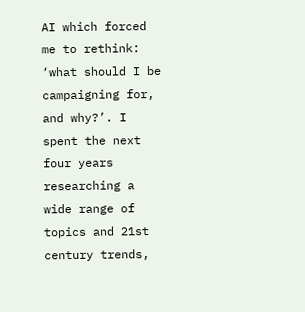AI which forced me to rethink: ‘what should I be campaigning for, and why?’. I spent the next four years researching a wide range of topics and 21st century trends,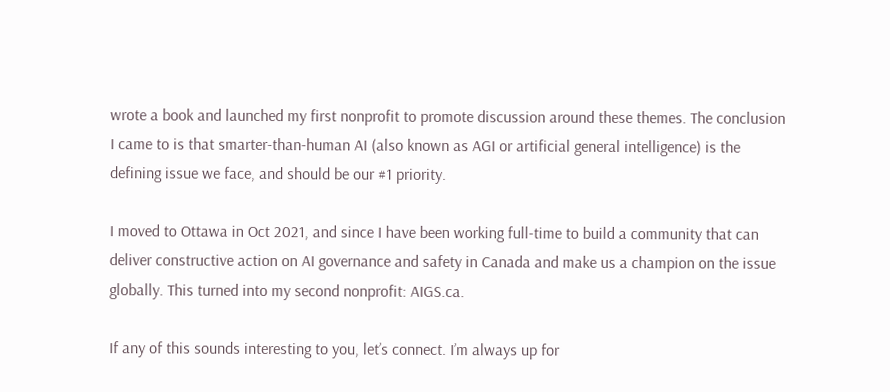wrote a book and launched my first nonprofit to promote discussion around these themes. The conclusion I came to is that smarter-than-human AI (also known as AGI or artificial general intelligence) is the defining issue we face, and should be our #1 priority.

I moved to Ottawa in Oct 2021, and since I have been working full-time to build a community that can deliver constructive action on AI governance and safety in Canada and make us a champion on the issue globally. This turned into my second nonprofit: AIGS.ca.

If any of this sounds interesting to you, let’s connect. I’m always up for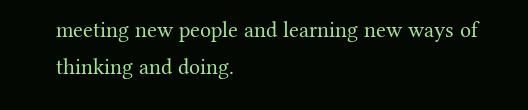meeting new people and learning new ways of thinking and doing.